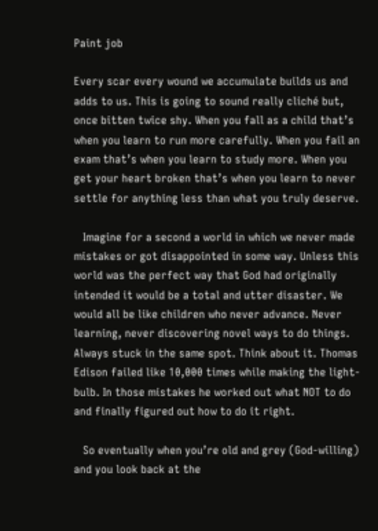Paint job

Every scar every wound we accumulate builds us and adds to us. This is going to sound really cliché but, once bitten twice shy. When you fall as a child that’s when you learn to run more carefully. When you fail an exam that’s when you learn to study more. When you get your heart broken that’s when you learn to never settle for anything less than what you truly deserve.

   Imagine for a second a world in which we never made mistakes or got disappointed in some way. Unless this world was the perfect way that God had originally intended it would be a total and utter disaster. We would all be like children who never advance. Never learning, never discovering novel ways to do things. Always stuck in the same spot. Think about it. Thomas Edison failed like 10,000 times while making the light-bulb. In those mistakes he worked out what NOT to do and finally figured out how to do it right.

   So eventually when you’re old and grey (God-willing) and you look back at the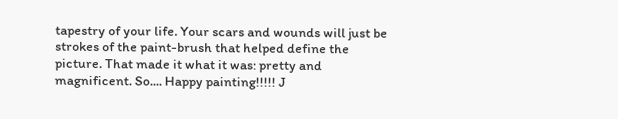tapestry of your life. Your scars and wounds will just be strokes of the paint-brush that helped define the picture. That made it what it was: pretty and magnificent. So.... Happy painting!!!!! J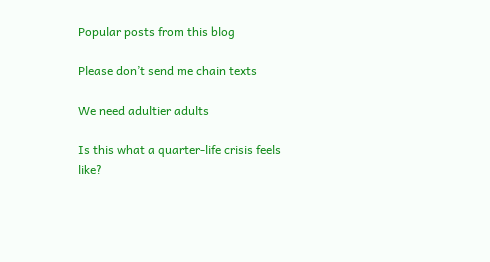Popular posts from this blog

Please don’t send me chain texts

We need adultier adults

Is this what a quarter-life crisis feels like?